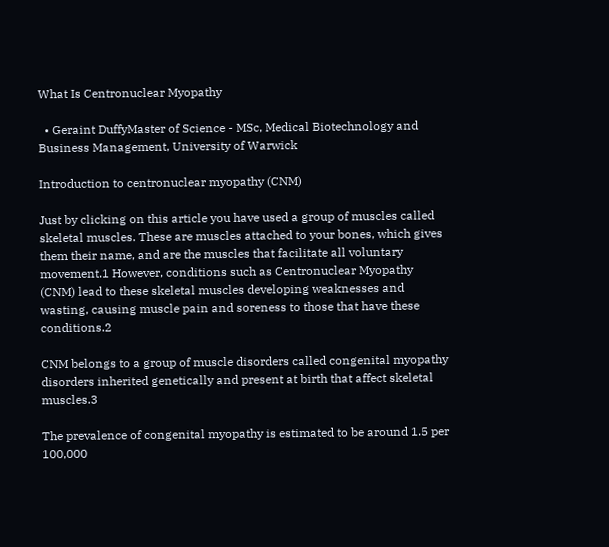What Is Centronuclear Myopathy

  • Geraint DuffyMaster of Science - MSc, Medical Biotechnology and Business Management, University of Warwick

Introduction to centronuclear myopathy (CNM)

Just by clicking on this article you have used a group of muscles called skeletal muscles. These are muscles attached to your bones, which gives them their name, and are the muscles that facilitate all voluntary movement.1 However, conditions such as Centronuclear Myopathy (CNM) lead to these skeletal muscles developing weaknesses and wasting, causing muscle pain and soreness to those that have these conditions.2

CNM belongs to a group of muscle disorders called congenital myopathy disorders inherited genetically and present at birth that affect skeletal muscles.3

The prevalence of congenital myopathy is estimated to be around 1.5 per 100,000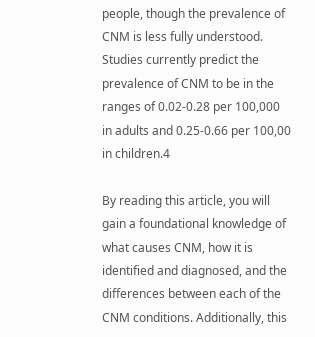people, though the prevalence of CNM is less fully understood. Studies currently predict the prevalence of CNM to be in the ranges of 0.02-0.28 per 100,000 in adults and 0.25-0.66 per 100,00 in children.4

By reading this article, you will gain a foundational knowledge of what causes CNM, how it is identified and diagnosed, and the differences between each of the CNM conditions. Additionally, this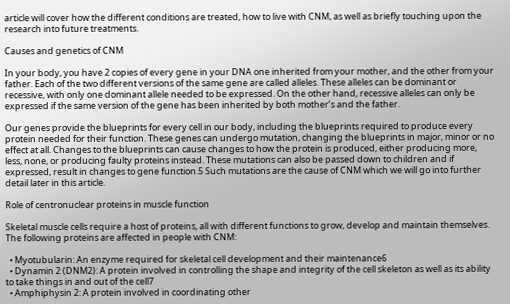article will cover how the different conditions are treated, how to live with CNM, as well as briefly touching upon the research into future treatments.

Causes and genetics of CNM

In your body, you have 2 copies of every gene in your DNA one inherited from your mother, and the other from your father. Each of the two different versions of the same gene are called alleles. These alleles can be dominant or recessive, with only one dominant allele needed to be expressed. On the other hand, recessive alleles can only be expressed if the same version of the gene has been inherited by both mother’s and the father.

Our genes provide the blueprints for every cell in our body, including the blueprints required to produce every protein needed for their function. These genes can undergo mutation, changing the blueprints in major, minor or no effect at all. Changes to the blueprints can cause changes to how the protein is produced, either producing more, less, none, or producing faulty proteins instead. These mutations can also be passed down to children and if expressed, result in changes to gene function.5 Such mutations are the cause of CNM which we will go into further detail later in this article.

Role of centronuclear proteins in muscle function

Skeletal muscle cells require a host of proteins, all with different functions to grow, develop and maintain themselves. The following proteins are affected in people with CNM:

  • Myotubularin: An enzyme required for skeletal cell development and their maintenance6
  • Dynamin 2 (DNM2): A protein involved in controlling the shape and integrity of the cell skeleton as well as its ability to take things in and out of the cell7
  • Amphiphysin 2: A protein involved in coordinating other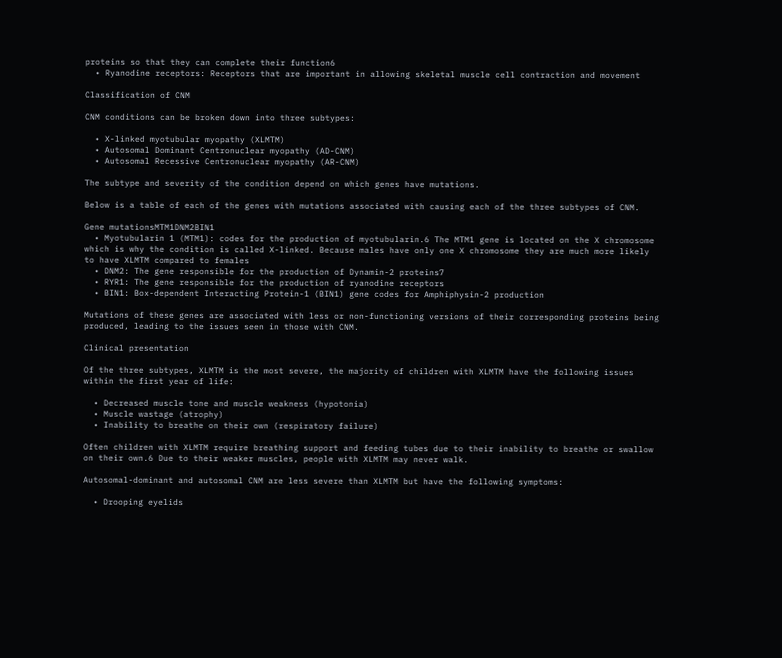proteins so that they can complete their function6
  • Ryanodine receptors: Receptors that are important in allowing skeletal muscle cell contraction and movement

Classification of CNM

CNM conditions can be broken down into three subtypes:

  • X-linked myotubular myopathy (XLMTM)
  • Autosomal Dominant Centronuclear myopathy (AD-CNM)
  • Autosomal Recessive Centronuclear myopathy (AR-CNM)

The subtype and severity of the condition depend on which genes have mutations.

Below is a table of each of the genes with mutations associated with causing each of the three subtypes of CNM.

Gene mutationsMTM1DNM2BIN1
  • Myotubularin 1 (MTM1): codes for the production of myotubularin.6 The MTM1 gene is located on the X chromosome which is why the condition is called X-linked. Because males have only one X chromosome they are much more likely to have XLMTM compared to females
  • DNM2: The gene responsible for the production of Dynamin-2 proteins7
  • RYR1: The gene responsible for the production of ryanodine receptors
  • BIN1: Box-dependent Interacting Protein-1 (BIN1) gene codes for Amphiphysin-2 production

Mutations of these genes are associated with less or non-functioning versions of their corresponding proteins being produced, leading to the issues seen in those with CNM.

Clinical presentation

Of the three subtypes, XLMTM is the most severe, the majority of children with XLMTM have the following issues within the first year of life:

  • Decreased muscle tone and muscle weakness (hypotonia)
  • Muscle wastage (atrophy)
  • Inability to breathe on their own (respiratory failure)

Often children with XLMTM require breathing support and feeding tubes due to their inability to breathe or swallow on their own.6 Due to their weaker muscles, people with XLMTM may never walk.

Autosomal-dominant and autosomal CNM are less severe than XLMTM but have the following symptoms:

  • Drooping eyelids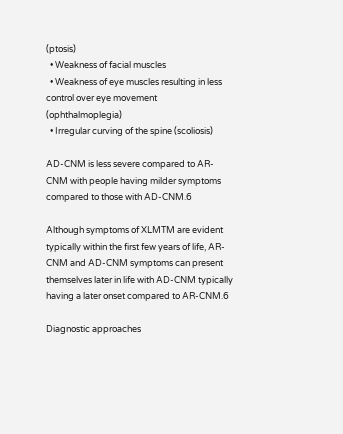(ptosis)
  • Weakness of facial muscles
  • Weakness of eye muscles resulting in less control over eye movement (ophthalmoplegia)
  • Irregular curving of the spine (scoliosis)

AD-CNM is less severe compared to AR-CNM with people having milder symptoms compared to those with AD-CNM.6

Although symptoms of XLMTM are evident typically within the first few years of life, AR-CNM and AD-CNM symptoms can present themselves later in life with AD-CNM typically having a later onset compared to AR-CNM.6

Diagnostic approaches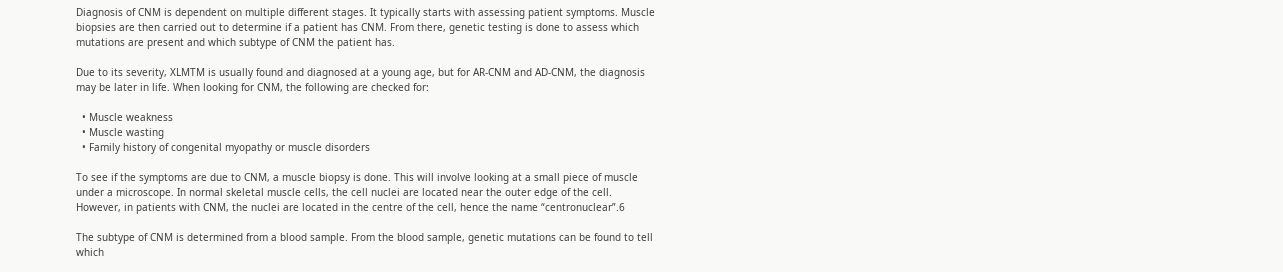Diagnosis of CNM is dependent on multiple different stages. It typically starts with assessing patient symptoms. Muscle biopsies are then carried out to determine if a patient has CNM. From there, genetic testing is done to assess which mutations are present and which subtype of CNM the patient has.

Due to its severity, XLMTM is usually found and diagnosed at a young age, but for AR-CNM and AD-CNM, the diagnosis may be later in life. When looking for CNM, the following are checked for:

  • Muscle weakness
  • Muscle wasting
  • Family history of congenital myopathy or muscle disorders

To see if the symptoms are due to CNM, a muscle biopsy is done. This will involve looking at a small piece of muscle under a microscope. In normal skeletal muscle cells, the cell nuclei are located near the outer edge of the cell. However, in patients with CNM, the nuclei are located in the centre of the cell, hence the name “centronuclear”.6

The subtype of CNM is determined from a blood sample. From the blood sample, genetic mutations can be found to tell which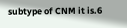subtype of CNM it is.6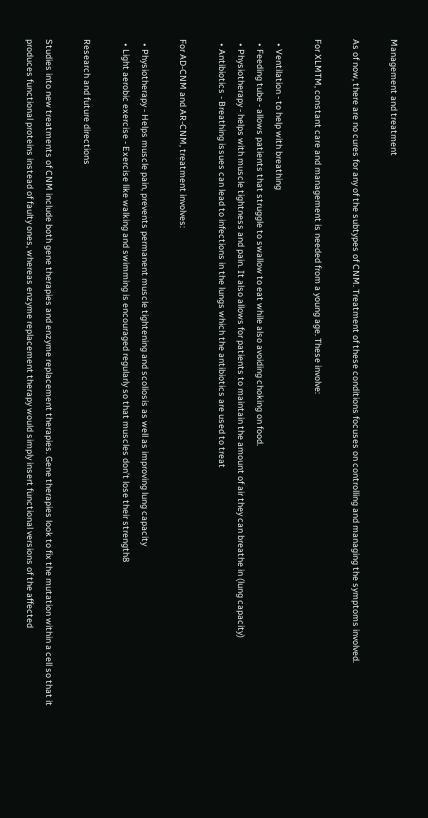Management and treatment

As of now, there are no cures for any of the subtypes of CNM. Treatment of these conditions focuses on controlling and managing the symptoms involved.

For XLMTM, constant care and management is needed from a young age. These involve:

  • Ventilation - to help with breathing
  • Feeding tube - allows patients that struggle to swallow to eat while also avoiding choking on food.
  • Physiotherapy - helps with muscle tightness and pain. It also allows for patients to maintain the amount of air they can breathe in (lung capacity)
  • Antibiotics - Breathing issues can lead to infections in the lungs which the antibiotics are used to treat

For AD-CNM and AR-CNM, treatment involves:

  • Physiotherapy - Helps muscle pain, prevents permanent muscle tightening and scoliosis as well as improving lung capacity
  • Light aerobic exercise - Exercise like walking and swimming is encouraged regularly so that muscles don’t lose their strength8

Research and future directions

Studies into new treatments of CNM include both gene therapies and enzyme replacement therapies. Gene therapies look to fix the mutation within a cell so that it produces functional proteins instead of faulty ones, whereas enzyme replacement therapy would simply insert functional versions of the affected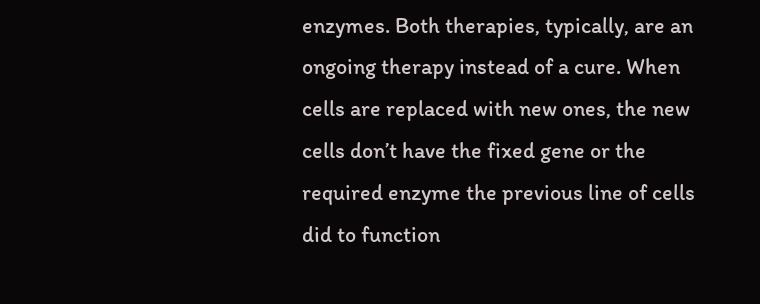enzymes. Both therapies, typically, are an ongoing therapy instead of a cure. When cells are replaced with new ones, the new cells don’t have the fixed gene or the required enzyme the previous line of cells did to function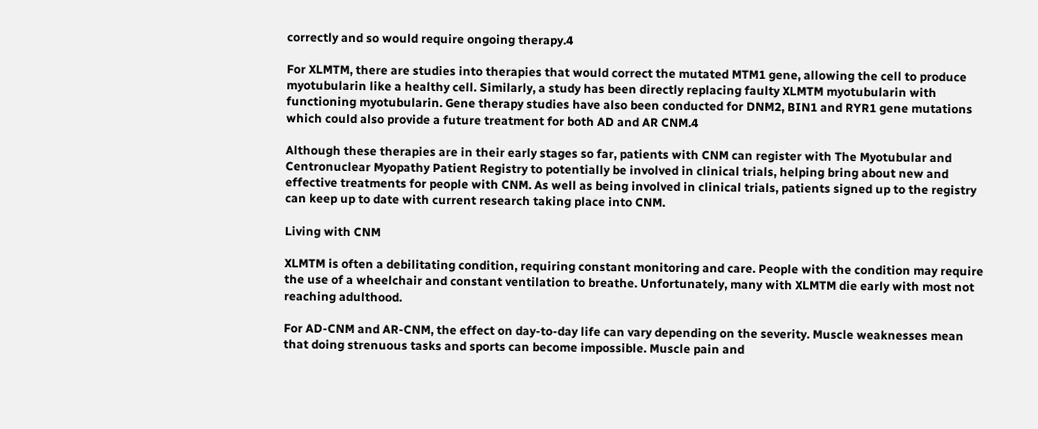correctly and so would require ongoing therapy.4

For XLMTM, there are studies into therapies that would correct the mutated MTM1 gene, allowing the cell to produce myotubularin like a healthy cell. Similarly, a study has been directly replacing faulty XLMTM myotubularin with functioning myotubularin. Gene therapy studies have also been conducted for DNM2, BIN1 and RYR1 gene mutations which could also provide a future treatment for both AD and AR CNM.4

Although these therapies are in their early stages so far, patients with CNM can register with The Myotubular and Centronuclear Myopathy Patient Registry to potentially be involved in clinical trials, helping bring about new and effective treatments for people with CNM. As well as being involved in clinical trials, patients signed up to the registry can keep up to date with current research taking place into CNM.

Living with CNM

XLMTM is often a debilitating condition, requiring constant monitoring and care. People with the condition may require the use of a wheelchair and constant ventilation to breathe. Unfortunately, many with XLMTM die early with most not reaching adulthood.

For AD-CNM and AR-CNM, the effect on day-to-day life can vary depending on the severity. Muscle weaknesses mean that doing strenuous tasks and sports can become impossible. Muscle pain and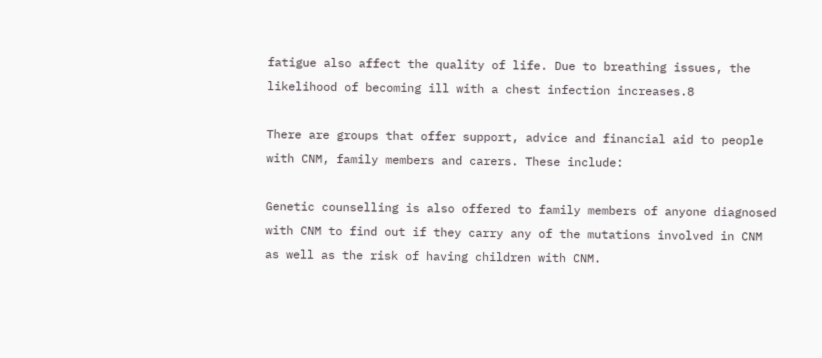fatigue also affect the quality of life. Due to breathing issues, the likelihood of becoming ill with a chest infection increases.8

There are groups that offer support, advice and financial aid to people with CNM, family members and carers. These include:

Genetic counselling is also offered to family members of anyone diagnosed with CNM to find out if they carry any of the mutations involved in CNM as well as the risk of having children with CNM.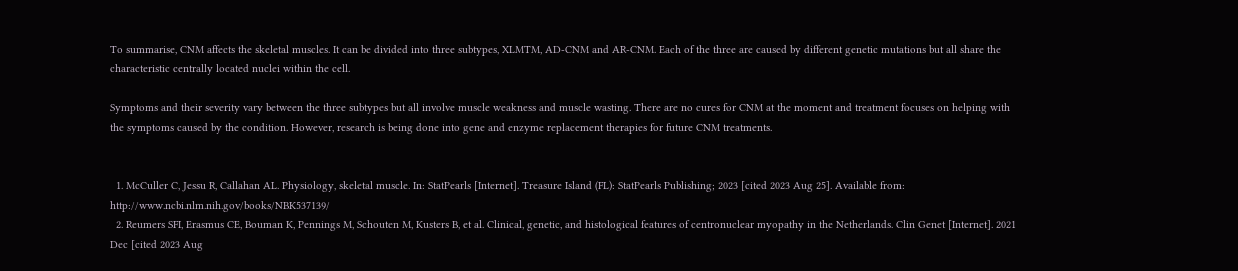To summarise, CNM affects the skeletal muscles. It can be divided into three subtypes, XLMTM, AD-CNM and AR-CNM. Each of the three are caused by different genetic mutations but all share the characteristic centrally located nuclei within the cell.

Symptoms and their severity vary between the three subtypes but all involve muscle weakness and muscle wasting. There are no cures for CNM at the moment and treatment focuses on helping with the symptoms caused by the condition. However, research is being done into gene and enzyme replacement therapies for future CNM treatments.


  1. McCuller C, Jessu R, Callahan AL. Physiology, skeletal muscle. In: StatPearls [Internet]. Treasure Island (FL): StatPearls Publishing; 2023 [cited 2023 Aug 25]. Available from: http://www.ncbi.nlm.nih.gov/books/NBK537139/
  2. Reumers SFI, Erasmus CE, Bouman K, Pennings M, Schouten M, Kusters B, et al. Clinical, genetic, and histological features of centronuclear myopathy in the Netherlands. Clin Genet [Internet]. 2021 Dec [cited 2023 Aug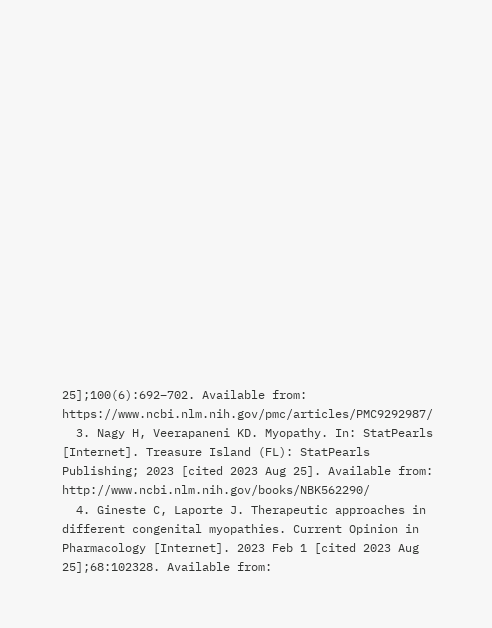25];100(6):692–702. Available from: https://www.ncbi.nlm.nih.gov/pmc/articles/PMC9292987/
  3. Nagy H, Veerapaneni KD. Myopathy. In: StatPearls [Internet]. Treasure Island (FL): StatPearls Publishing; 2023 [cited 2023 Aug 25]. Available from: http://www.ncbi.nlm.nih.gov/books/NBK562290/
  4. Gineste C, Laporte J. Therapeutic approaches in different congenital myopathies. Current Opinion in Pharmacology [Internet]. 2023 Feb 1 [cited 2023 Aug 25];68:102328. Available from: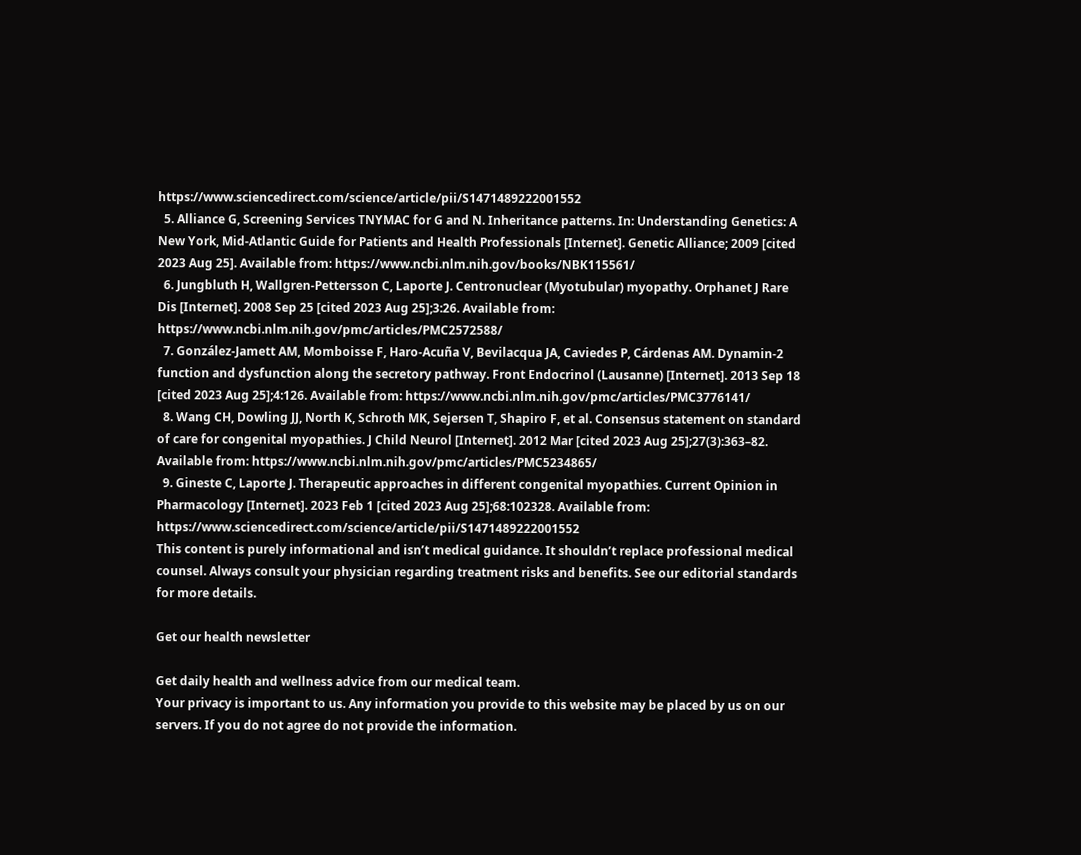https://www.sciencedirect.com/science/article/pii/S1471489222001552
  5. Alliance G, Screening Services TNYMAC for G and N. Inheritance patterns. In: Understanding Genetics: A New York, Mid-Atlantic Guide for Patients and Health Professionals [Internet]. Genetic Alliance; 2009 [cited 2023 Aug 25]. Available from: https://www.ncbi.nlm.nih.gov/books/NBK115561/
  6. Jungbluth H, Wallgren-Pettersson C, Laporte J. Centronuclear (Myotubular) myopathy. Orphanet J Rare Dis [Internet]. 2008 Sep 25 [cited 2023 Aug 25];3:26. Available from: https://www.ncbi.nlm.nih.gov/pmc/articles/PMC2572588/
  7. González-Jamett AM, Momboisse F, Haro-Acuña V, Bevilacqua JA, Caviedes P, Cárdenas AM. Dynamin-2 function and dysfunction along the secretory pathway. Front Endocrinol (Lausanne) [Internet]. 2013 Sep 18 [cited 2023 Aug 25];4:126. Available from: https://www.ncbi.nlm.nih.gov/pmc/articles/PMC3776141/
  8. Wang CH, Dowling JJ, North K, Schroth MK, Sejersen T, Shapiro F, et al. Consensus statement on standard of care for congenital myopathies. J Child Neurol [Internet]. 2012 Mar [cited 2023 Aug 25];27(3):363–82. Available from: https://www.ncbi.nlm.nih.gov/pmc/articles/PMC5234865/
  9. Gineste C, Laporte J. Therapeutic approaches in different congenital myopathies. Current Opinion in Pharmacology [Internet]. 2023 Feb 1 [cited 2023 Aug 25];68:102328. Available from: https://www.sciencedirect.com/science/article/pii/S1471489222001552
This content is purely informational and isn’t medical guidance. It shouldn’t replace professional medical counsel. Always consult your physician regarding treatment risks and benefits. See our editorial standards for more details.

Get our health newsletter

Get daily health and wellness advice from our medical team.
Your privacy is important to us. Any information you provide to this website may be placed by us on our servers. If you do not agree do not provide the information.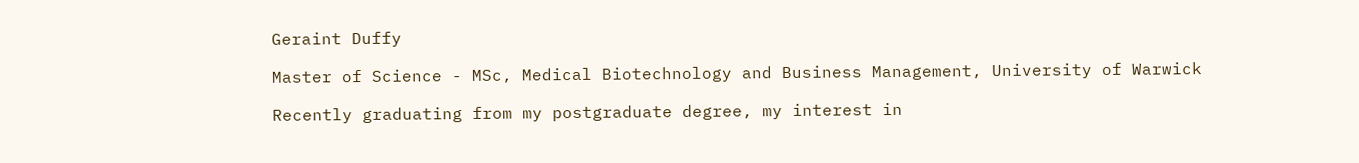Geraint Duffy

Master of Science - MSc, Medical Biotechnology and Business Management, University of Warwick

Recently graduating from my postgraduate degree, my interest in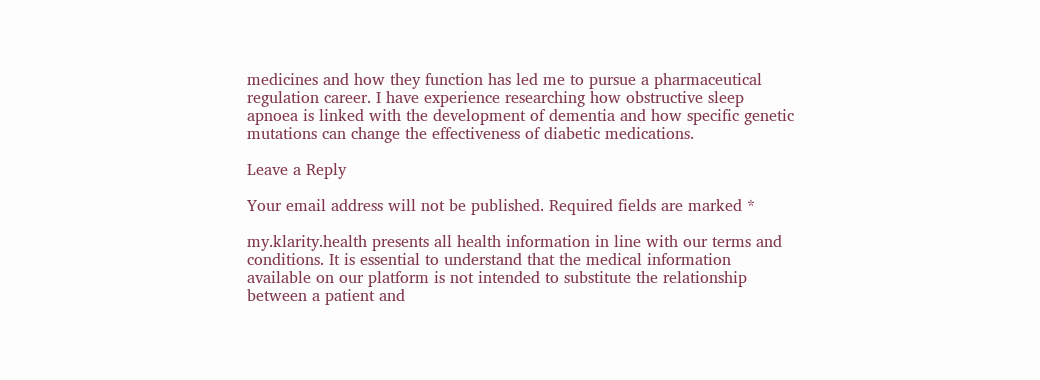medicines and how they function has led me to pursue a pharmaceutical regulation career. I have experience researching how obstructive sleep apnoea is linked with the development of dementia and how specific genetic mutations can change the effectiveness of diabetic medications.

Leave a Reply

Your email address will not be published. Required fields are marked *

my.klarity.health presents all health information in line with our terms and conditions. It is essential to understand that the medical information available on our platform is not intended to substitute the relationship between a patient and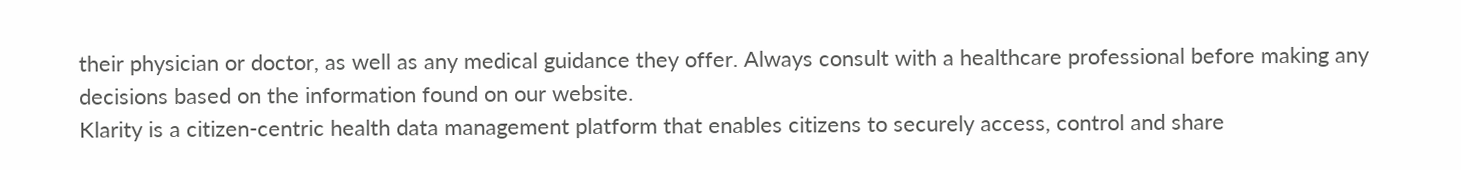their physician or doctor, as well as any medical guidance they offer. Always consult with a healthcare professional before making any decisions based on the information found on our website.
Klarity is a citizen-centric health data management platform that enables citizens to securely access, control and share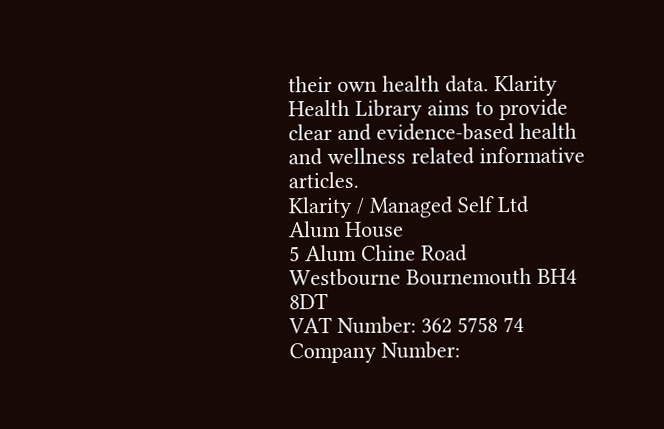their own health data. Klarity Health Library aims to provide clear and evidence-based health and wellness related informative articles.
Klarity / Managed Self Ltd
Alum House
5 Alum Chine Road
Westbourne Bournemouth BH4 8DT
VAT Number: 362 5758 74
Company Number: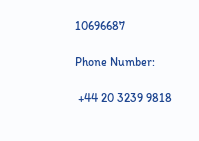10696687

Phone Number:

 +44 20 3239 9818